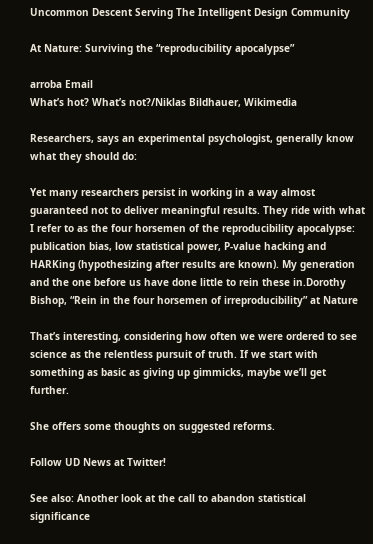Uncommon Descent Serving The Intelligent Design Community

At Nature: Surviving the “reproducibility apocalypse”

arroba Email
What’s hot? What’s not?/Niklas Bildhauer, Wikimedia

Researchers, says an experimental psychologist, generally know what they should do:

Yet many researchers persist in working in a way almost guaranteed not to deliver meaningful results. They ride with what I refer to as the four horsemen of the reproducibility apocalypse: publication bias, low statistical power, P-value hacking and HARKing (hypothesizing after results are known). My generation and the one before us have done little to rein these in.Dorothy Bishop, “Rein in the four horsemen of irreproducibility” at Nature

That’s interesting, considering how often we were ordered to see science as the relentless pursuit of truth. If we start with something as basic as giving up gimmicks, maybe we’ll get further.

She offers some thoughts on suggested reforms.

Follow UD News at Twitter!

See also: Another look at the call to abandon statistical significance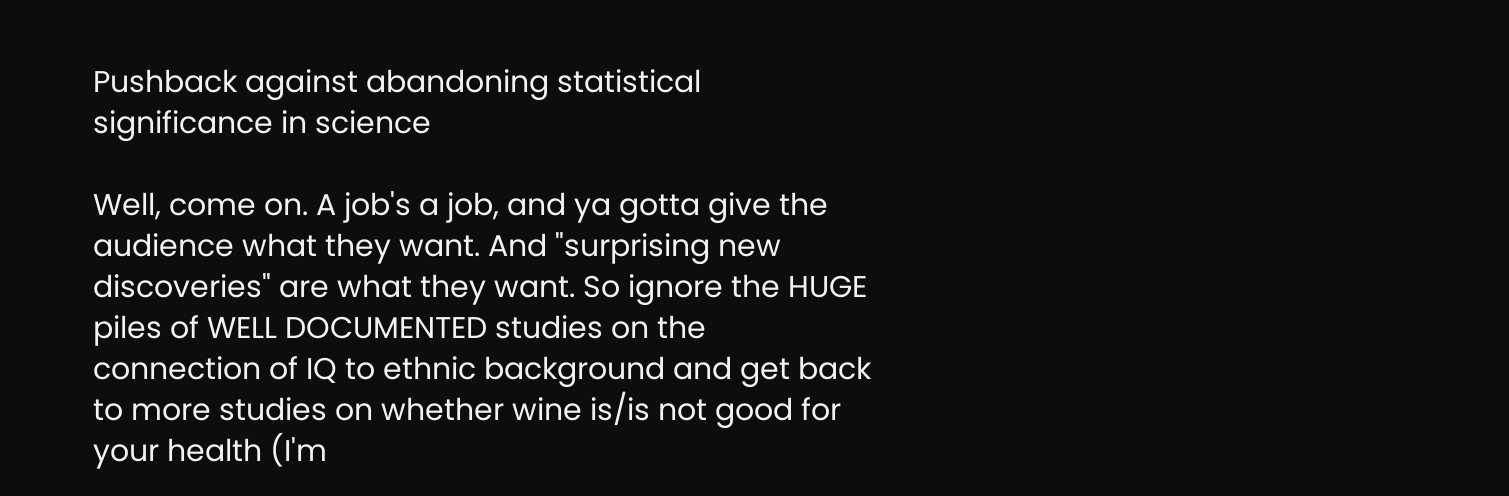Pushback against abandoning statistical significance in science

Well, come on. A job's a job, and ya gotta give the audience what they want. And "surprising new discoveries" are what they want. So ignore the HUGE piles of WELL DOCUMENTED studies on the connection of IQ to ethnic background and get back to more studies on whether wine is/is not good for your health (I'm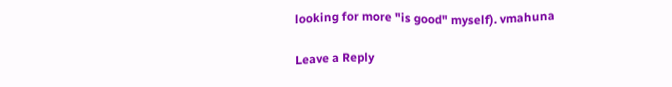looking for more "is good" myself). vmahuna

Leave a Reply